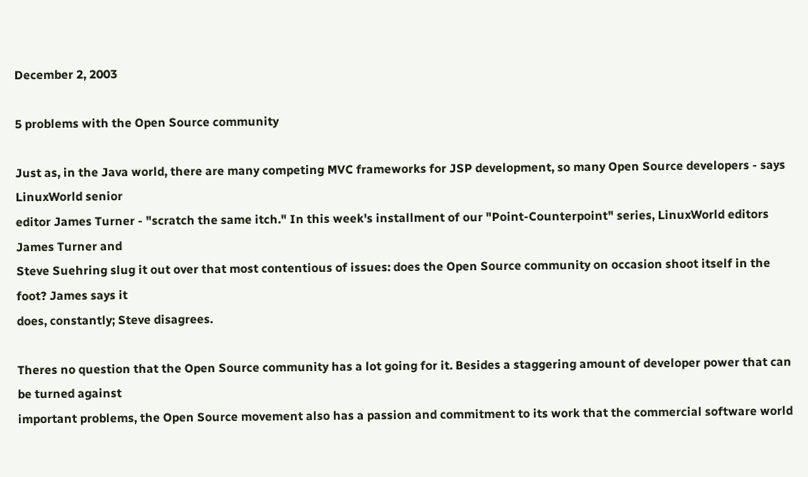December 2, 2003

5 problems with the Open Source community

Just as, in the Java world, there are many competing MVC frameworks for JSP development, so many Open Source developers - says LinuxWorld senior
editor James Turner - "scratch the same itch." In this week's installment of our "Point-Counterpoint" series, LinuxWorld editors James Turner and
Steve Suehring slug it out over that most contentious of issues: does the Open Source community on occasion shoot itself in the foot? James says it
does, constantly; Steve disagrees.

Theres no question that the Open Source community has a lot going for it. Besides a staggering amount of developer power that can be turned against
important problems, the Open Source movement also has a passion and commitment to its work that the commercial software world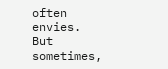often envies. But
sometimes,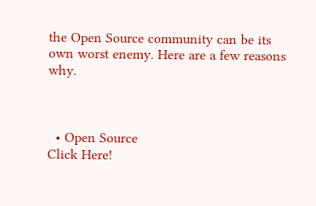the Open Source community can be its own worst enemy. Here are a few reasons why.



  • Open Source
Click Here!